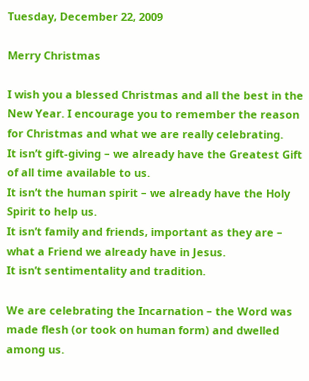Tuesday, December 22, 2009

Merry Christmas

I wish you a blessed Christmas and all the best in the New Year. I encourage you to remember the reason for Christmas and what we are really celebrating.
It isn’t gift-giving – we already have the Greatest Gift of all time available to us.
It isn’t the human spirit – we already have the Holy Spirit to help us.
It isn’t family and friends, important as they are – what a Friend we already have in Jesus.
It isn’t sentimentality and tradition.

We are celebrating the Incarnation – the Word was made flesh (or took on human form) and dwelled among us.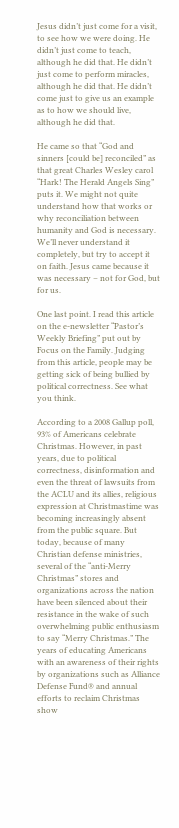Jesus didn’t just come for a visit, to see how we were doing. He didn’t just come to teach, although he did that. He didn’t just come to perform miracles, although he did that. He didn’t come just to give us an example as to how we should live, although he did that.

He came so that “God and sinners [could be] reconciled” as that great Charles Wesley carol “Hark! The Herald Angels Sing” puts it. We might not quite understand how that works or why reconciliation between humanity and God is necessary. We’ll never understand it completely, but try to accept it on faith. Jesus came because it was necessary – not for God, but for us.

One last point. I read this article on the e-newsletter “Pastor’s Weekly Briefing” put out by Focus on the Family. Judging from this article, people may be getting sick of being bullied by political correctness. See what you think.

According to a 2008 Gallup poll, 93% of Americans celebrate Christmas. However, in past years, due to political correctness, disinformation and even the threat of lawsuits from the ACLU and its allies, religious expression at Christmastime was becoming increasingly absent from the public square. But today, because of many Christian defense ministries, several of the “anti-Merry Christmas” stores and organizations across the nation have been silenced about their resistance in the wake of such overwhelming public enthusiasm to say “Merry Christmas.” The years of educating Americans with an awareness of their rights by organizations such as Alliance Defense Fund® and annual efforts to reclaim Christmas show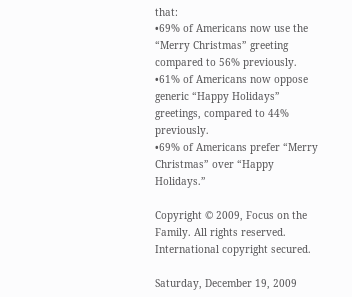that:
•69% of Americans now use the “Merry Christmas” greeting compared to 56% previously.
•61% of Americans now oppose generic “Happy Holidays” greetings, compared to 44% previously.
•69% of Americans prefer “Merry Christmas” over “Happy Holidays.”

Copyright © 2009, Focus on the Family. All rights reserved. International copyright secured.

Saturday, December 19, 2009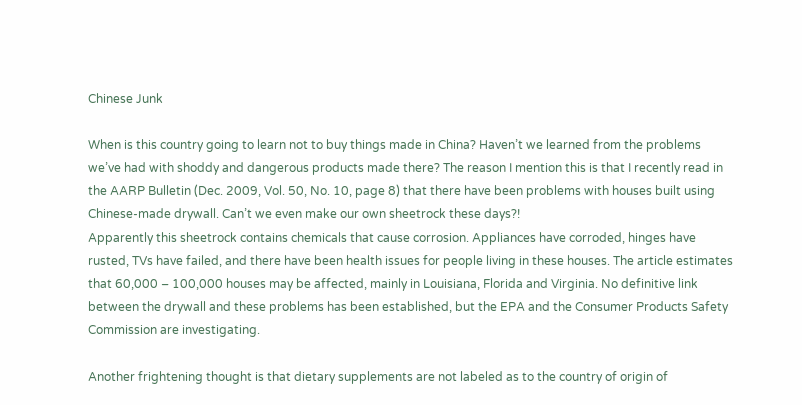Chinese Junk

When is this country going to learn not to buy things made in China? Haven’t we learned from the problems we’ve had with shoddy and dangerous products made there? The reason I mention this is that I recently read in the AARP Bulletin (Dec. 2009, Vol. 50, No. 10, page 8) that there have been problems with houses built using Chinese-made drywall. Can’t we even make our own sheetrock these days?!
Apparently this sheetrock contains chemicals that cause corrosion. Appliances have corroded, hinges have rusted, TVs have failed, and there have been health issues for people living in these houses. The article estimates that 60,000 – 100,000 houses may be affected, mainly in Louisiana, Florida and Virginia. No definitive link between the drywall and these problems has been established, but the EPA and the Consumer Products Safety Commission are investigating.

Another frightening thought is that dietary supplements are not labeled as to the country of origin of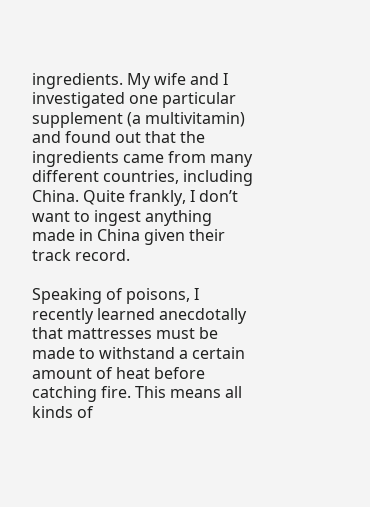ingredients. My wife and I investigated one particular supplement (a multivitamin) and found out that the ingredients came from many different countries, including China. Quite frankly, I don’t want to ingest anything made in China given their track record.

Speaking of poisons, I recently learned anecdotally that mattresses must be made to withstand a certain amount of heat before catching fire. This means all kinds of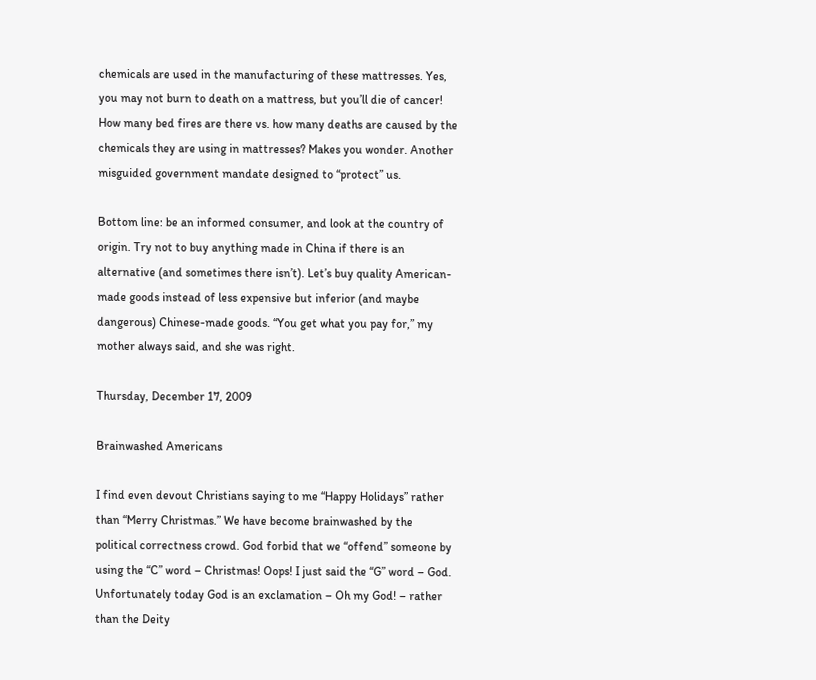chemicals are used in the manufacturing of these mattresses. Yes, you may not burn to death on a mattress, but you’ll die of cancer! How many bed fires are there vs. how many deaths are caused by the chemicals they are using in mattresses? Makes you wonder. Another misguided government mandate designed to “protect” us.

Bottom line: be an informed consumer, and look at the country of origin. Try not to buy anything made in China if there is an alternative (and sometimes there isn’t). Let’s buy quality American-made goods instead of less expensive but inferior (and maybe dangerous) Chinese-made goods. “You get what you pay for,” my mother always said, and she was right.

Thursday, December 17, 2009

Brainwashed Americans

I find even devout Christians saying to me “Happy Holidays” rather than “Merry Christmas.” We have become brainwashed by the political correctness crowd. God forbid that we “offend” someone by using the “C” word – Christmas! Oops! I just said the “G” word – God. Unfortunately today God is an exclamation – Oh my God! – rather than the Deity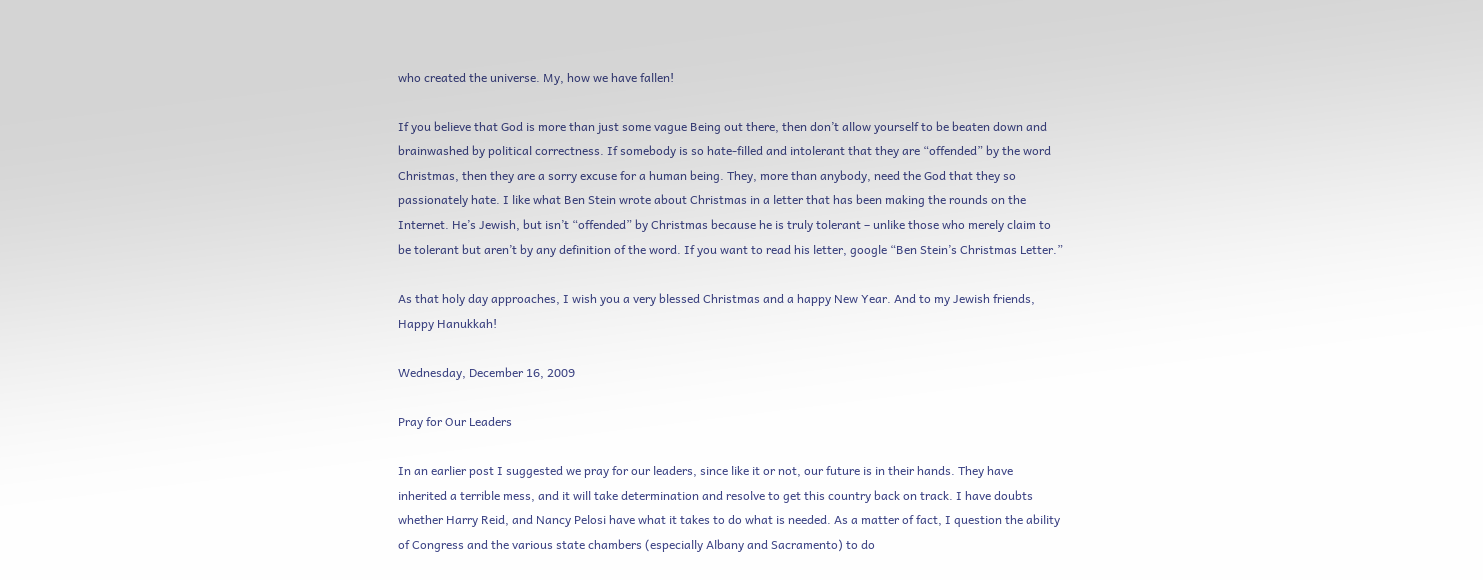who created the universe. My, how we have fallen!

If you believe that God is more than just some vague Being out there, then don’t allow yourself to be beaten down and brainwashed by political correctness. If somebody is so hate-filled and intolerant that they are “offended” by the word Christmas, then they are a sorry excuse for a human being. They, more than anybody, need the God that they so passionately hate. I like what Ben Stein wrote about Christmas in a letter that has been making the rounds on the Internet. He’s Jewish, but isn’t “offended” by Christmas because he is truly tolerant – unlike those who merely claim to be tolerant but aren’t by any definition of the word. If you want to read his letter, google “Ben Stein’s Christmas Letter.”

As that holy day approaches, I wish you a very blessed Christmas and a happy New Year. And to my Jewish friends, Happy Hanukkah!

Wednesday, December 16, 2009

Pray for Our Leaders

In an earlier post I suggested we pray for our leaders, since like it or not, our future is in their hands. They have inherited a terrible mess, and it will take determination and resolve to get this country back on track. I have doubts whether Harry Reid, and Nancy Pelosi have what it takes to do what is needed. As a matter of fact, I question the ability of Congress and the various state chambers (especially Albany and Sacramento) to do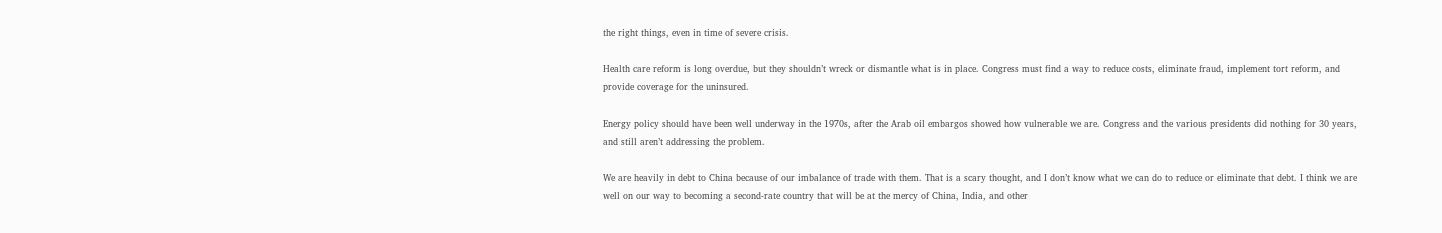the right things, even in time of severe crisis.

Health care reform is long overdue, but they shouldn’t wreck or dismantle what is in place. Congress must find a way to reduce costs, eliminate fraud, implement tort reform, and provide coverage for the uninsured.

Energy policy should have been well underway in the 1970s, after the Arab oil embargos showed how vulnerable we are. Congress and the various presidents did nothing for 30 years, and still aren’t addressing the problem.

We are heavily in debt to China because of our imbalance of trade with them. That is a scary thought, and I don’t know what we can do to reduce or eliminate that debt. I think we are well on our way to becoming a second-rate country that will be at the mercy of China, India, and other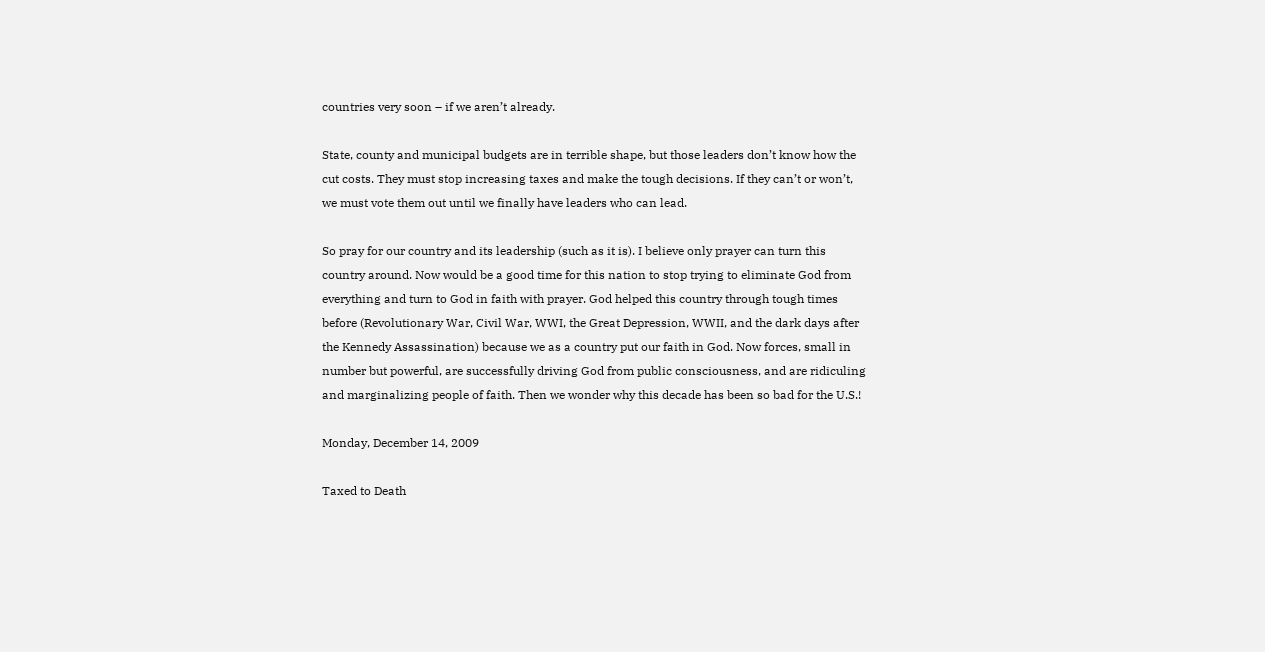countries very soon – if we aren’t already.

State, county and municipal budgets are in terrible shape, but those leaders don’t know how the cut costs. They must stop increasing taxes and make the tough decisions. If they can’t or won’t, we must vote them out until we finally have leaders who can lead.

So pray for our country and its leadership (such as it is). I believe only prayer can turn this country around. Now would be a good time for this nation to stop trying to eliminate God from everything and turn to God in faith with prayer. God helped this country through tough times before (Revolutionary War, Civil War, WWI, the Great Depression, WWII, and the dark days after the Kennedy Assassination) because we as a country put our faith in God. Now forces, small in number but powerful, are successfully driving God from public consciousness, and are ridiculing and marginalizing people of faith. Then we wonder why this decade has been so bad for the U.S.!

Monday, December 14, 2009

Taxed to Death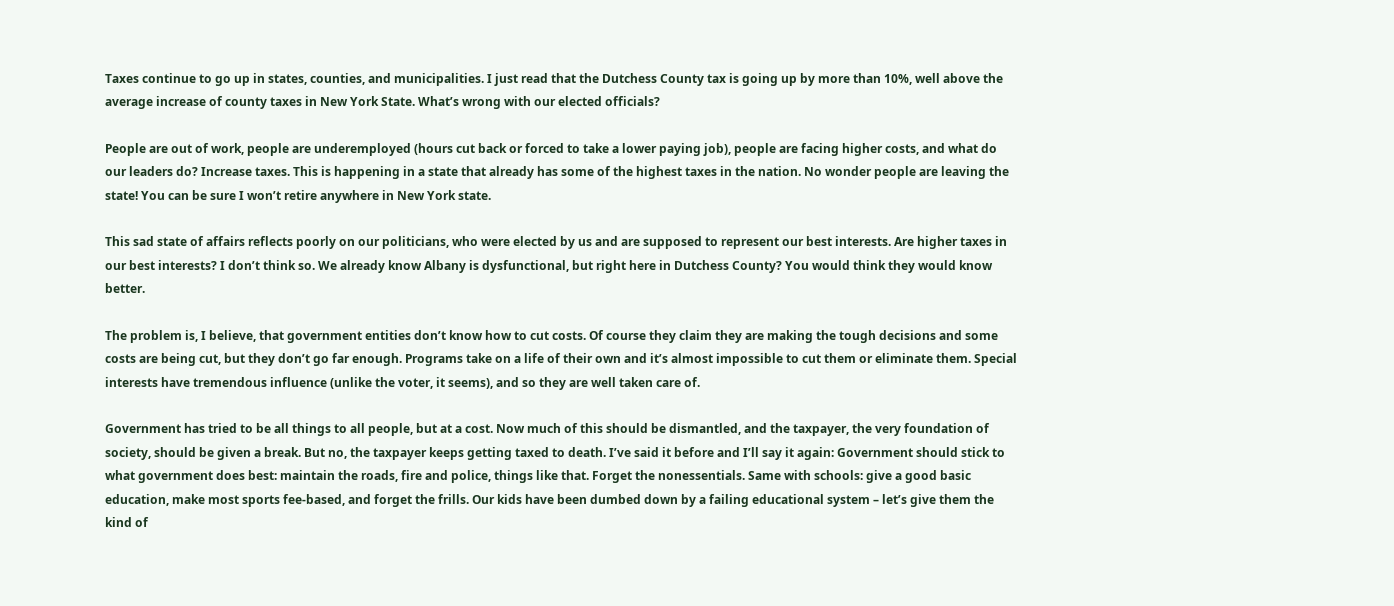Taxes continue to go up in states, counties, and municipalities. I just read that the Dutchess County tax is going up by more than 10%, well above the average increase of county taxes in New York State. What’s wrong with our elected officials?

People are out of work, people are underemployed (hours cut back or forced to take a lower paying job), people are facing higher costs, and what do our leaders do? Increase taxes. This is happening in a state that already has some of the highest taxes in the nation. No wonder people are leaving the state! You can be sure I won’t retire anywhere in New York state.

This sad state of affairs reflects poorly on our politicians, who were elected by us and are supposed to represent our best interests. Are higher taxes in our best interests? I don’t think so. We already know Albany is dysfunctional, but right here in Dutchess County? You would think they would know better.

The problem is, I believe, that government entities don’t know how to cut costs. Of course they claim they are making the tough decisions and some costs are being cut, but they don’t go far enough. Programs take on a life of their own and it’s almost impossible to cut them or eliminate them. Special interests have tremendous influence (unlike the voter, it seems), and so they are well taken care of.

Government has tried to be all things to all people, but at a cost. Now much of this should be dismantled, and the taxpayer, the very foundation of society, should be given a break. But no, the taxpayer keeps getting taxed to death. I’ve said it before and I’ll say it again: Government should stick to what government does best: maintain the roads, fire and police, things like that. Forget the nonessentials. Same with schools: give a good basic education, make most sports fee-based, and forget the frills. Our kids have been dumbed down by a failing educational system – let’s give them the kind of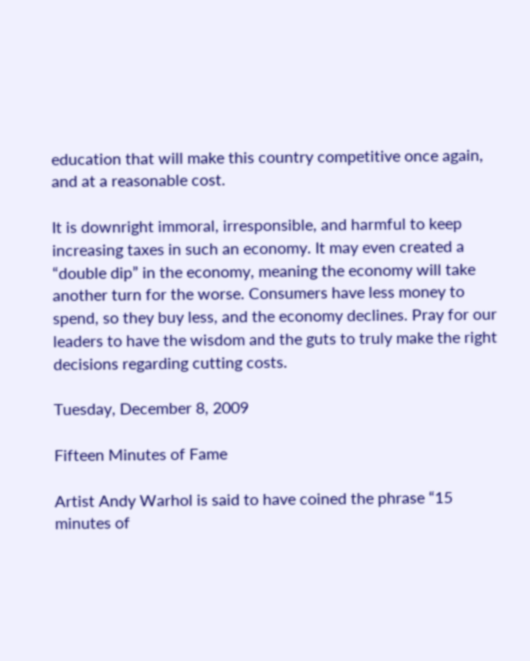education that will make this country competitive once again, and at a reasonable cost.

It is downright immoral, irresponsible, and harmful to keep increasing taxes in such an economy. It may even created a “double dip” in the economy, meaning the economy will take another turn for the worse. Consumers have less money to spend, so they buy less, and the economy declines. Pray for our leaders to have the wisdom and the guts to truly make the right decisions regarding cutting costs.

Tuesday, December 8, 2009

Fifteen Minutes of Fame

Artist Andy Warhol is said to have coined the phrase “15 minutes of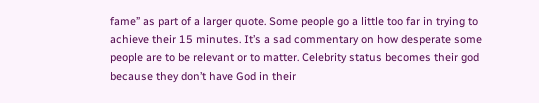fame” as part of a larger quote. Some people go a little too far in trying to achieve their 15 minutes. It’s a sad commentary on how desperate some people are to be relevant or to matter. Celebrity status becomes their god because they don’t have God in their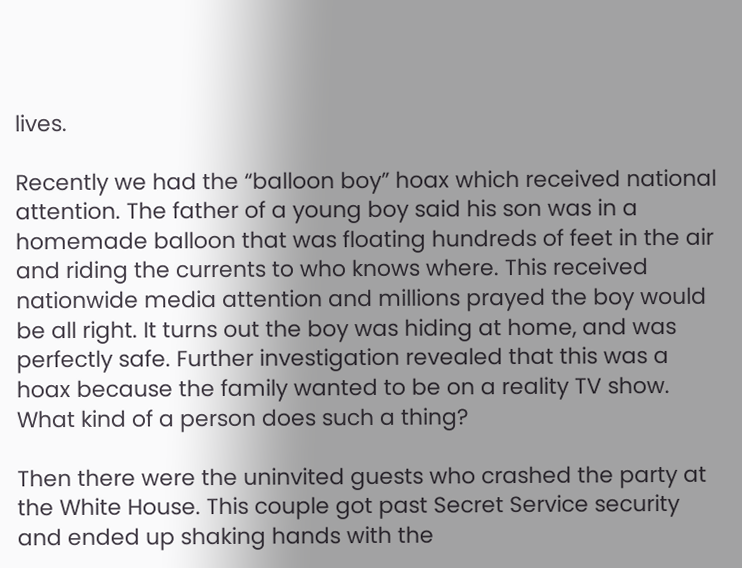lives.

Recently we had the “balloon boy” hoax which received national attention. The father of a young boy said his son was in a homemade balloon that was floating hundreds of feet in the air and riding the currents to who knows where. This received nationwide media attention and millions prayed the boy would be all right. It turns out the boy was hiding at home, and was perfectly safe. Further investigation revealed that this was a hoax because the family wanted to be on a reality TV show. What kind of a person does such a thing?

Then there were the uninvited guests who crashed the party at the White House. This couple got past Secret Service security and ended up shaking hands with the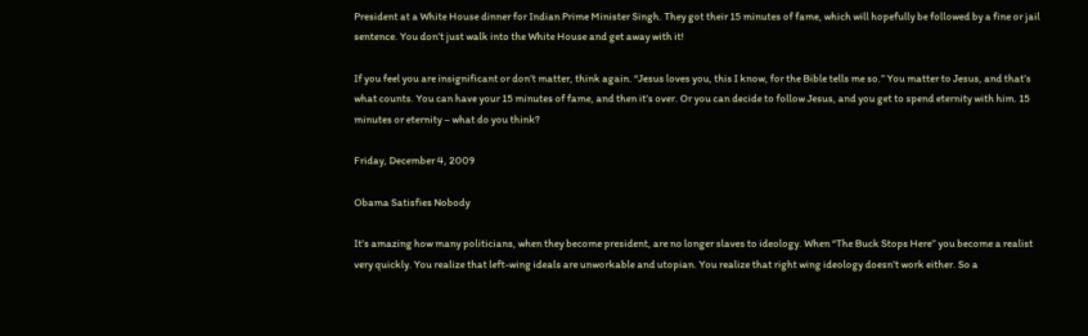President at a White House dinner for Indian Prime Minister Singh. They got their 15 minutes of fame, which will hopefully be followed by a fine or jail sentence. You don’t just walk into the White House and get away with it!

If you feel you are insignificant or don’t matter, think again. “Jesus loves you, this I know, for the Bible tells me so.” You matter to Jesus, and that’s what counts. You can have your 15 minutes of fame, and then it’s over. Or you can decide to follow Jesus, and you get to spend eternity with him. 15 minutes or eternity – what do you think?

Friday, December 4, 2009

Obama Satisfies Nobody

It’s amazing how many politicians, when they become president, are no longer slaves to ideology. When “The Buck Stops Here” you become a realist very quickly. You realize that left-wing ideals are unworkable and utopian. You realize that right wing ideology doesn’t work either. So a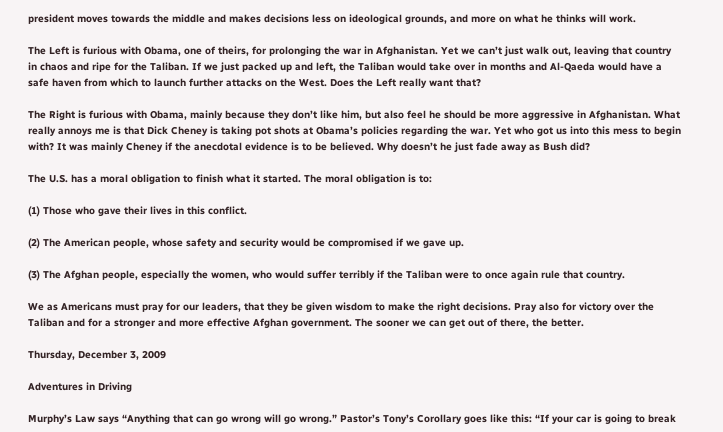president moves towards the middle and makes decisions less on ideological grounds, and more on what he thinks will work.

The Left is furious with Obama, one of theirs, for prolonging the war in Afghanistan. Yet we can’t just walk out, leaving that country in chaos and ripe for the Taliban. If we just packed up and left, the Taliban would take over in months and Al-Qaeda would have a safe haven from which to launch further attacks on the West. Does the Left really want that?

The Right is furious with Obama, mainly because they don’t like him, but also feel he should be more aggressive in Afghanistan. What really annoys me is that Dick Cheney is taking pot shots at Obama’s policies regarding the war. Yet who got us into this mess to begin with? It was mainly Cheney if the anecdotal evidence is to be believed. Why doesn’t he just fade away as Bush did?

The U.S. has a moral obligation to finish what it started. The moral obligation is to:

(1) Those who gave their lives in this conflict.

(2) The American people, whose safety and security would be compromised if we gave up.

(3) The Afghan people, especially the women, who would suffer terribly if the Taliban were to once again rule that country.

We as Americans must pray for our leaders, that they be given wisdom to make the right decisions. Pray also for victory over the Taliban and for a stronger and more effective Afghan government. The sooner we can get out of there, the better.

Thursday, December 3, 2009

Adventures in Driving

Murphy’s Law says “Anything that can go wrong will go wrong.” Pastor’s Tony’s Corollary goes like this: “If your car is going to break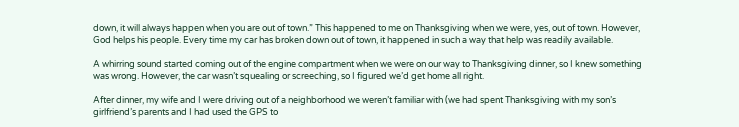down, it will always happen when you are out of town.” This happened to me on Thanksgiving when we were, yes, out of town. However, God helps his people. Every time my car has broken down out of town, it happened in such a way that help was readily available.

A whirring sound started coming out of the engine compartment when we were on our way to Thanksgiving dinner, so I knew something was wrong. However, the car wasn’t squealing or screeching, so I figured we’d get home all right.

After dinner, my wife and I were driving out of a neighborhood we weren’t familiar with (we had spent Thanksgiving with my son’s girlfriend’s parents and I had used the GPS to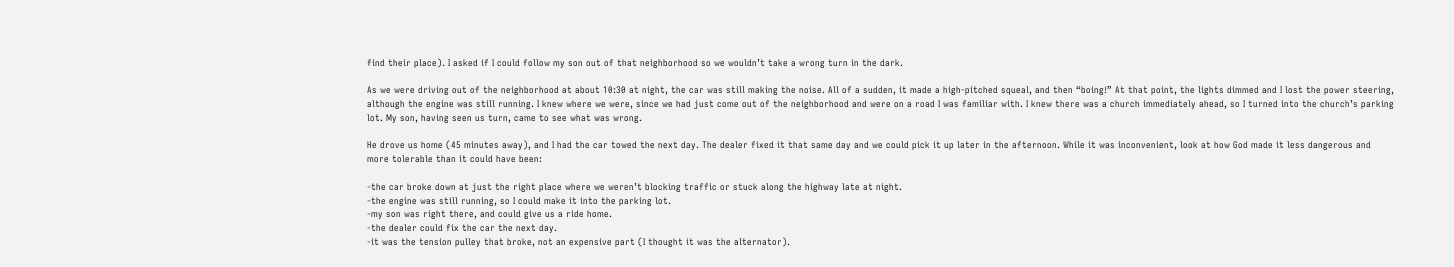find their place). I asked if I could follow my son out of that neighborhood so we wouldn’t take a wrong turn in the dark.

As we were driving out of the neighborhood at about 10:30 at night, the car was still making the noise. All of a sudden, it made a high-pitched squeal, and then “boing!” At that point, the lights dimmed and I lost the power steering, although the engine was still running. I knew where we were, since we had just come out of the neighborhood and were on a road I was familiar with. I knew there was a church immediately ahead, so I turned into the church’s parking lot. My son, having seen us turn, came to see what was wrong.

He drove us home (45 minutes away), and I had the car towed the next day. The dealer fixed it that same day and we could pick it up later in the afternoon. While it was inconvenient, look at how God made it less dangerous and more tolerable than it could have been:

-the car broke down at just the right place where we weren’t blocking traffic or stuck along the highway late at night.
-the engine was still running, so I could make it into the parking lot.
-my son was right there, and could give us a ride home.
-the dealer could fix the car the next day.
-it was the tension pulley that broke, not an expensive part (I thought it was the alternator).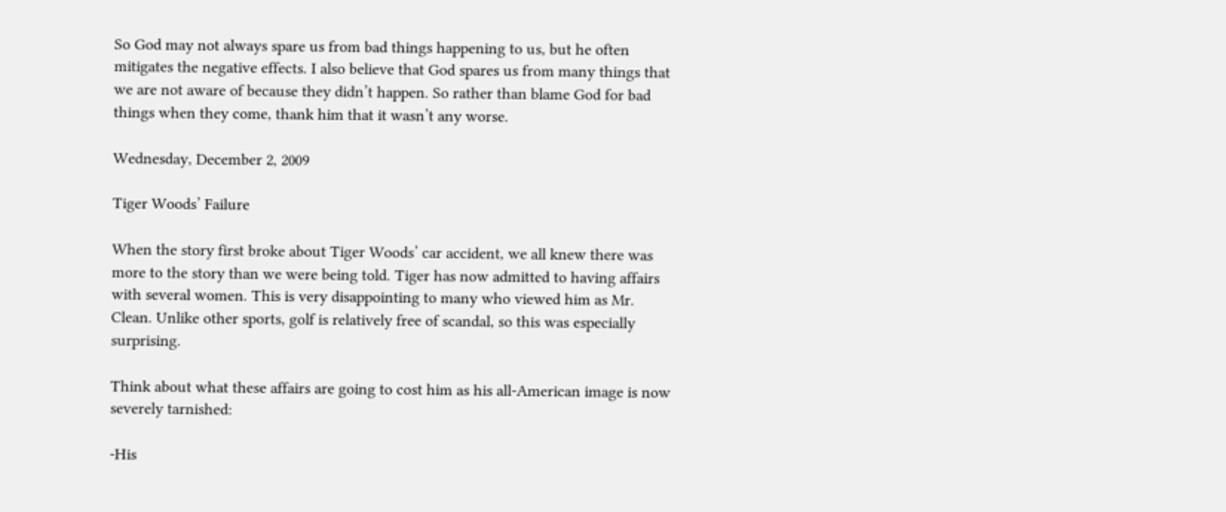So God may not always spare us from bad things happening to us, but he often mitigates the negative effects. I also believe that God spares us from many things that we are not aware of because they didn’t happen. So rather than blame God for bad things when they come, thank him that it wasn’t any worse.

Wednesday, December 2, 2009

Tiger Woods’ Failure

When the story first broke about Tiger Woods’ car accident, we all knew there was more to the story than we were being told. Tiger has now admitted to having affairs with several women. This is very disappointing to many who viewed him as Mr. Clean. Unlike other sports, golf is relatively free of scandal, so this was especially surprising.

Think about what these affairs are going to cost him as his all-American image is now severely tarnished:

-His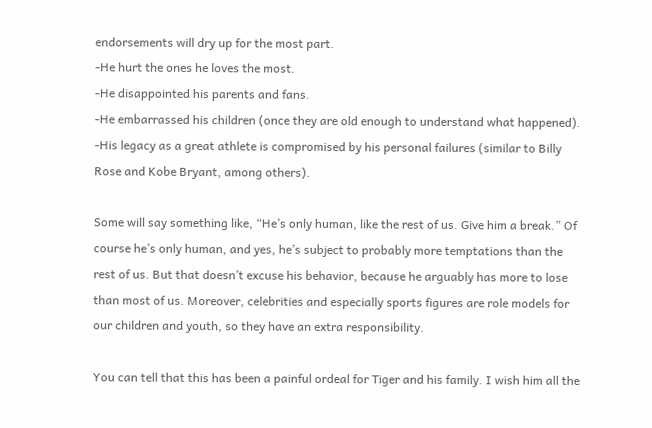endorsements will dry up for the most part.
-He hurt the ones he loves the most.
-He disappointed his parents and fans.
-He embarrassed his children (once they are old enough to understand what happened).
-His legacy as a great athlete is compromised by his personal failures (similar to Billy Rose and Kobe Bryant, among others).

Some will say something like, “He’s only human, like the rest of us. Give him a break.” Of course he’s only human, and yes, he’s subject to probably more temptations than the rest of us. But that doesn’t excuse his behavior, because he arguably has more to lose than most of us. Moreover, celebrities and especially sports figures are role models for our children and youth, so they have an extra responsibility.

You can tell that this has been a painful ordeal for Tiger and his family. I wish him all the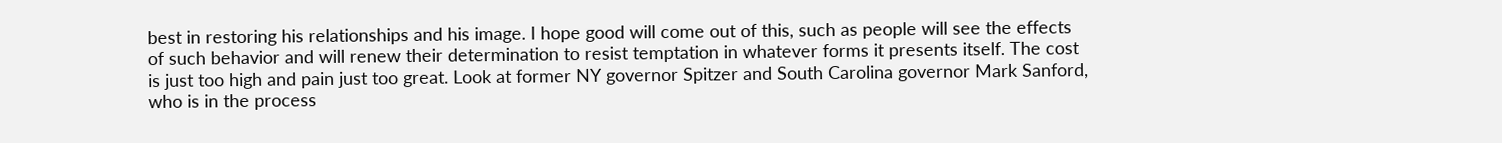best in restoring his relationships and his image. I hope good will come out of this, such as people will see the effects of such behavior and will renew their determination to resist temptation in whatever forms it presents itself. The cost is just too high and pain just too great. Look at former NY governor Spitzer and South Carolina governor Mark Sanford, who is in the process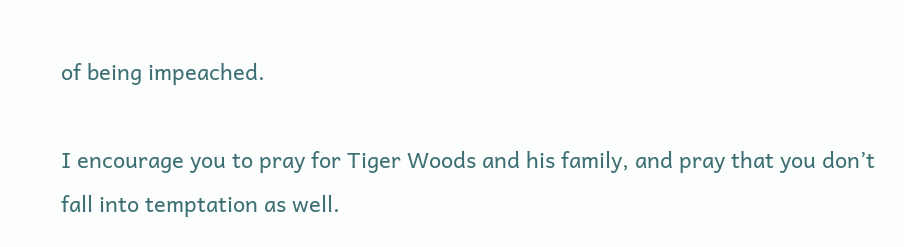of being impeached.

I encourage you to pray for Tiger Woods and his family, and pray that you don’t fall into temptation as well.